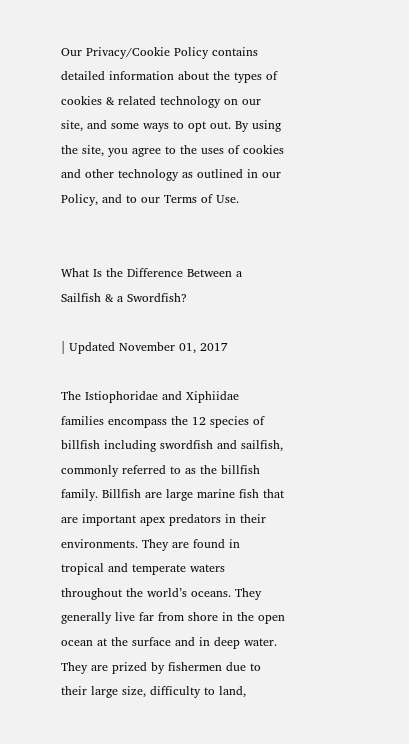Our Privacy/Cookie Policy contains detailed information about the types of cookies & related technology on our site, and some ways to opt out. By using the site, you agree to the uses of cookies and other technology as outlined in our Policy, and to our Terms of Use.


What Is the Difference Between a Sailfish & a Swordfish?

| Updated November 01, 2017

The Istiophoridae and Xiphiidae families encompass the 12 species of billfish including swordfish and sailfish, commonly referred to as the billfish family. Billfish are large marine fish that are important apex predators in their environments. They are found in tropical and temperate waters throughout the world’s oceans. They generally live far from shore in the open ocean at the surface and in deep water. They are prized by fishermen due to their large size, difficulty to land,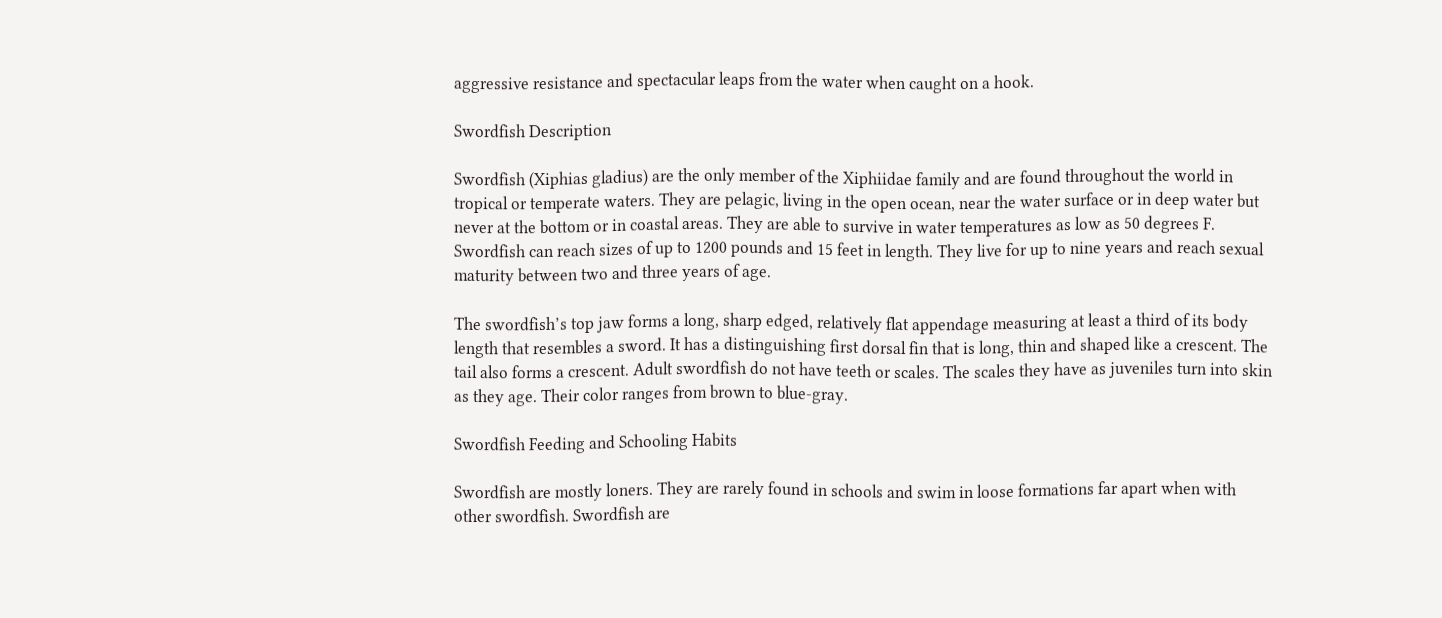aggressive resistance and spectacular leaps from the water when caught on a hook.

Swordfish Description

Swordfish (Xiphias gladius) are the only member of the Xiphiidae family and are found throughout the world in tropical or temperate waters. They are pelagic, living in the open ocean, near the water surface or in deep water but never at the bottom or in coastal areas. They are able to survive in water temperatures as low as 50 degrees F. Swordfish can reach sizes of up to 1200 pounds and 15 feet in length. They live for up to nine years and reach sexual maturity between two and three years of age.

The swordfish’s top jaw forms a long, sharp edged, relatively flat appendage measuring at least a third of its body length that resembles a sword. It has a distinguishing first dorsal fin that is long, thin and shaped like a crescent. The tail also forms a crescent. Adult swordfish do not have teeth or scales. The scales they have as juveniles turn into skin as they age. Their color ranges from brown to blue-gray.

Swordfish Feeding and Schooling Habits

Swordfish are mostly loners. They are rarely found in schools and swim in loose formations far apart when with other swordfish. Swordfish are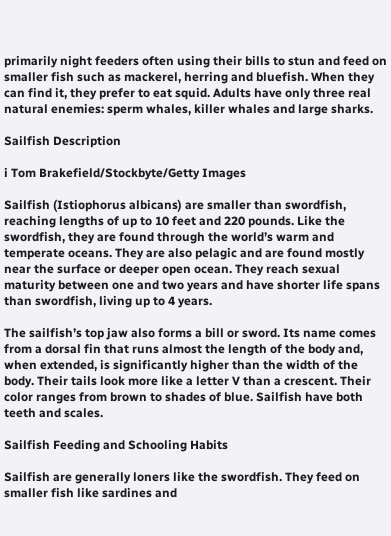primarily night feeders often using their bills to stun and feed on smaller fish such as mackerel, herring and bluefish. When they can find it, they prefer to eat squid. Adults have only three real natural enemies: sperm whales, killer whales and large sharks.

Sailfish Description

i Tom Brakefield/Stockbyte/Getty Images

Sailfish (Istiophorus albicans) are smaller than swordfish, reaching lengths of up to 10 feet and 220 pounds. Like the swordfish, they are found through the world’s warm and temperate oceans. They are also pelagic and are found mostly near the surface or deeper open ocean. They reach sexual maturity between one and two years and have shorter life spans than swordfish, living up to 4 years.

The sailfish’s top jaw also forms a bill or sword. Its name comes from a dorsal fin that runs almost the length of the body and, when extended, is significantly higher than the width of the body. Their tails look more like a letter V than a crescent. Their color ranges from brown to shades of blue. Sailfish have both teeth and scales.

Sailfish Feeding and Schooling Habits

Sailfish are generally loners like the swordfish. They feed on smaller fish like sardines and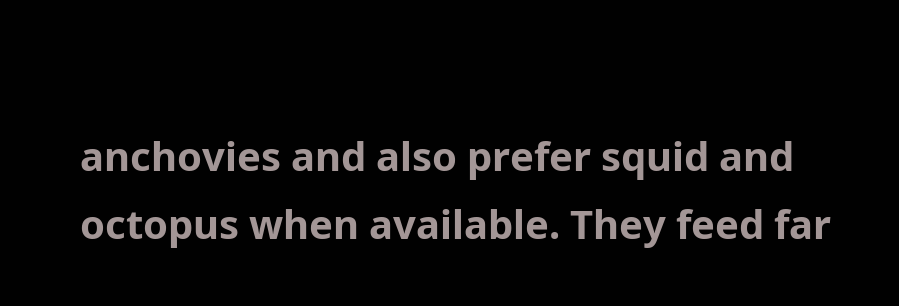anchovies and also prefer squid and octopus when available. They feed far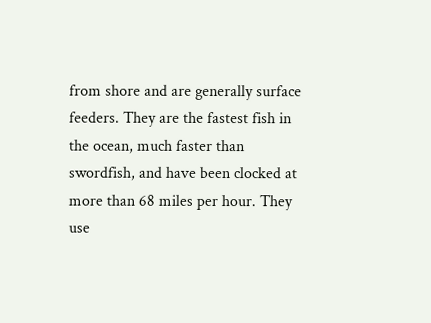from shore and are generally surface feeders. They are the fastest fish in the ocean, much faster than swordfish, and have been clocked at more than 68 miles per hour. They use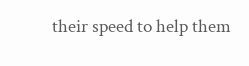their speed to help them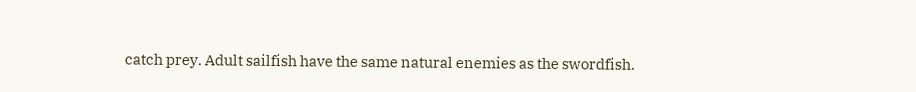catch prey. Adult sailfish have the same natural enemies as the swordfish.